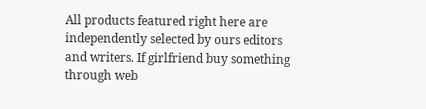All products featured right here are independently selected by ours editors and writers. If girlfriend buy something through web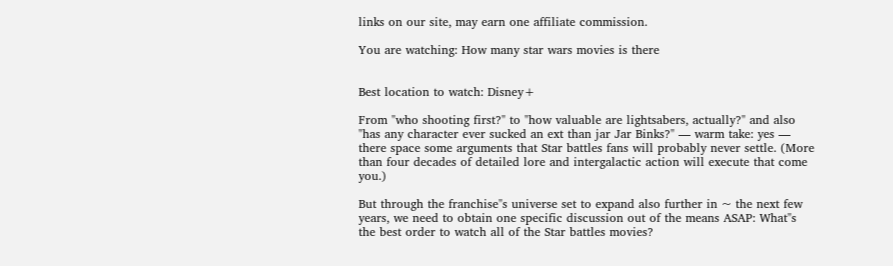links on our site, may earn one affiliate commission.

You are watching: How many star wars movies is there


Best location to watch: Disney+

From "who shooting first?" to "how valuable are lightsabers, actually?" and also "has any character ever sucked an ext than jar Jar Binks?" — warm take: yes — there space some arguments that Star battles fans will probably never settle. (More than four decades of detailed lore and intergalactic action will execute that come you.)

But through the franchise"s universe set to expand also further in ~ the next few years, we need to obtain one specific discussion out of the means ASAP: What"s the best order to watch all of the Star battles movies?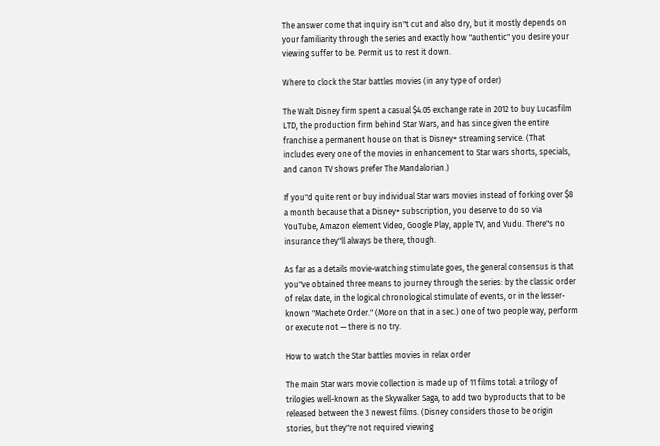The answer come that inquiry isn"t cut and also dry, but it mostly depends on your familiarity through the series and exactly how "authentic" you desire your viewing suffer to be. Permit us to rest it down.

Where to clock the Star battles movies (in any type of order)

The Walt Disney firm spent a casual $4.05 exchange rate in 2012 to buy Lucasfilm LTD, the production firm behind Star Wars, and has since given the entire franchise a permanent house on that is Disney+ streaming service. (That includes every one of the movies in enhancement to Star wars shorts, specials, and canon TV shows prefer The Mandalorian.)

If you"d quite rent or buy individual Star wars movies instead of forking over $8 a month because that a Disney+ subscription, you deserve to do so via YouTube, Amazon element Video, Google Play, apple TV, and Vudu. There"s no insurance they"ll always be there, though.

As far as a details movie-watching stimulate goes, the general consensus is that you"ve obtained three means to journey through the series: by the classic order of relax date, in the logical chronological stimulate of events, or in the lesser-known "Machete Order." (More on that in a sec.) one of two people way, perform or execute not — there is no try.

How to watch the Star battles movies in relax order

The main Star wars movie collection is made up of 11 films total: a trilogy of trilogies well-known as the Skywalker Saga, to add two byproducts that to be released between the 3 newest films. (Disney considers those to be origin stories, but they"re not required viewing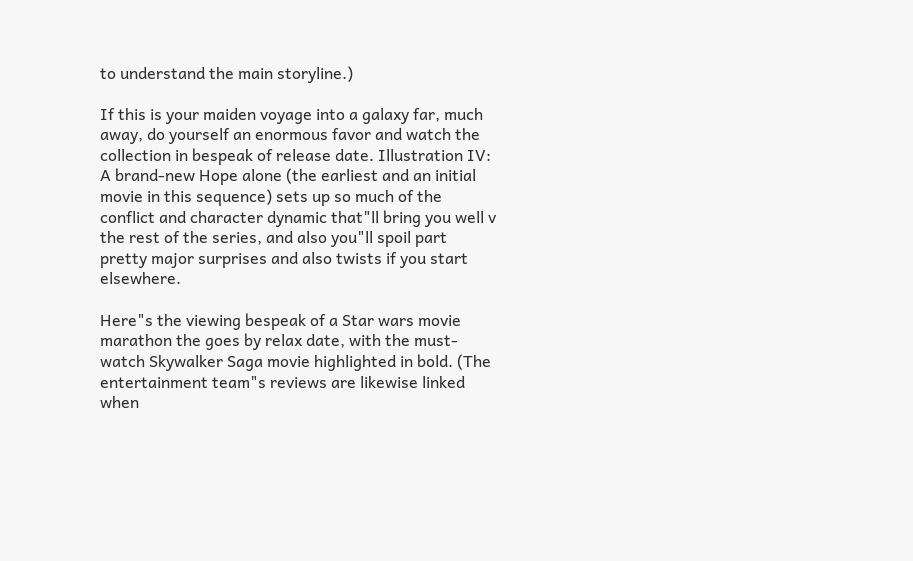to understand the main storyline.)

If this is your maiden voyage into a galaxy far, much away, do yourself an enormous favor and watch the collection in bespeak of release date. Illustration IV: A brand-new Hope alone (the earliest and an initial movie in this sequence) sets up so much of the conflict and character dynamic that"ll bring you well v the rest of the series, and also you"ll spoil part pretty major surprises and also twists if you start elsewhere.

Here"s the viewing bespeak of a Star wars movie marathon the goes by relax date, with the must-watch Skywalker Saga movie highlighted in bold. (The entertainment team"s reviews are likewise linked when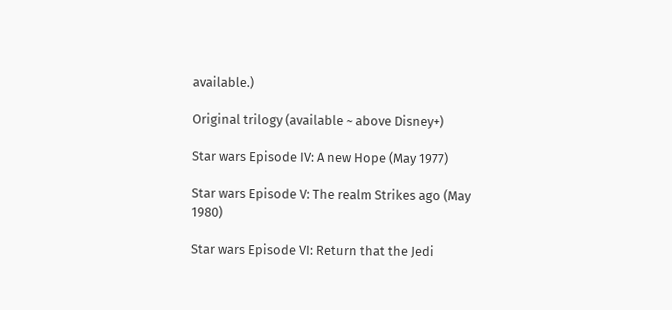available.)

Original trilogy (available ~ above Disney+)

Star wars Episode IV: A new Hope (May 1977)

Star wars Episode V: The realm Strikes ago (May 1980)

Star wars Episode VI: Return that the Jedi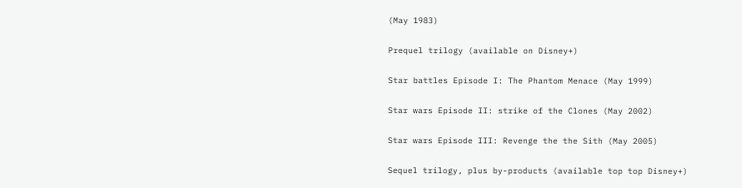(May 1983)

Prequel trilogy (available on Disney+)

Star battles Episode I: The Phantom Menace (May 1999)

Star wars Episode II: strike of the Clones (May 2002)

Star wars Episode III: Revenge the the Sith (May 2005)

Sequel trilogy, plus by-products (available top top Disney+)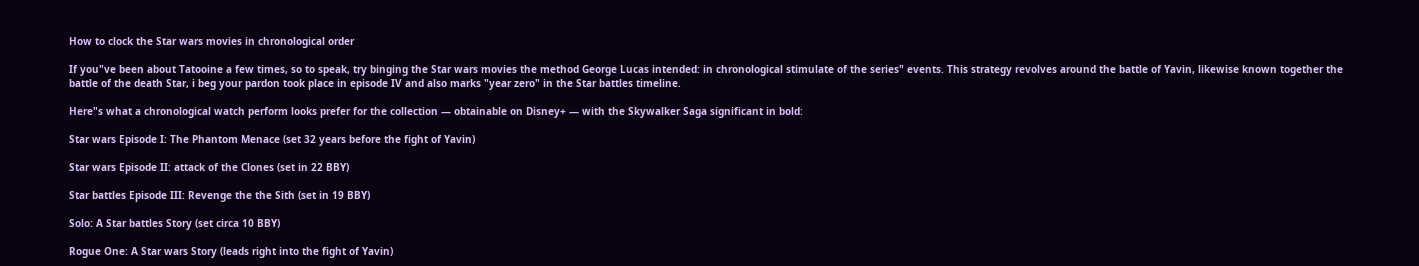How to clock the Star wars movies in chronological order

If you"ve been about Tatooine a few times, so to speak, try binging the Star wars movies the method George Lucas intended: in chronological stimulate of the series" events. This strategy revolves around the battle of Yavin, likewise known together the battle of the death Star, i beg your pardon took place in episode IV and also marks "year zero" in the Star battles timeline.

Here"s what a chronological watch perform looks prefer for the collection — obtainable on Disney+ — with the Skywalker Saga significant in bold:

Star wars Episode I: The Phantom Menace (set 32 years before the fight of Yavin)

Star wars Episode II: attack of the Clones (set in 22 BBY)

Star battles Episode III: Revenge the the Sith (set in 19 BBY)

Solo: A Star battles Story (set circa 10 BBY)

Rogue One: A Star wars Story (leads right into the fight of Yavin)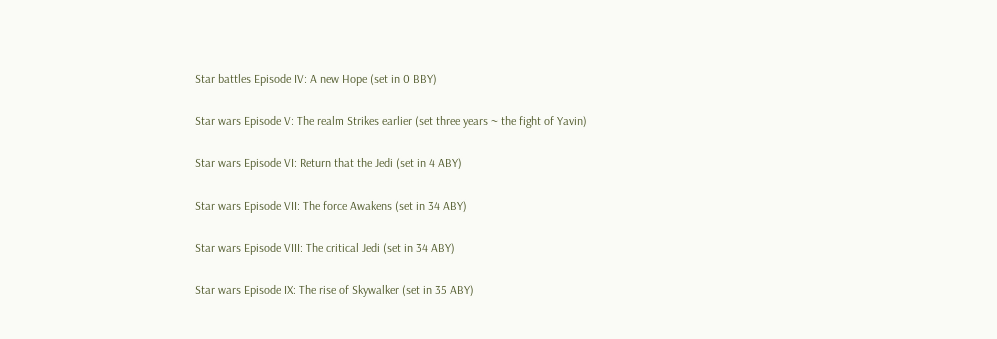Star battles Episode IV: A new Hope (set in 0 BBY)

Star wars Episode V: The realm Strikes earlier (set three years ~ the fight of Yavin)

Star wars Episode VI: Return that the Jedi (set in 4 ABY)

Star wars Episode VII: The force Awakens (set in 34 ABY)

Star wars Episode VIII: The critical Jedi (set in 34 ABY)

Star wars Episode IX: The rise of Skywalker (set in 35 ABY)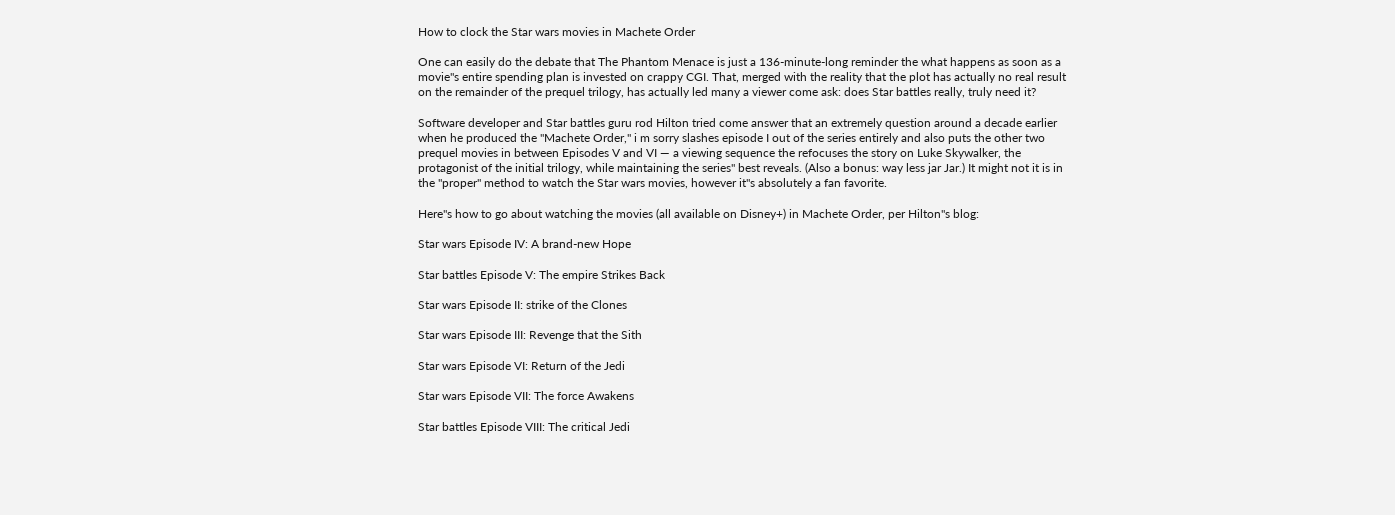How to clock the Star wars movies in Machete Order

One can easily do the debate that The Phantom Menace is just a 136-minute-long reminder the what happens as soon as a movie"s entire spending plan is invested on crappy CGI. That, merged with the reality that the plot has actually no real result on the remainder of the prequel trilogy, has actually led many a viewer come ask: does Star battles really, truly need it?

Software developer and Star battles guru rod Hilton tried come answer that an extremely question around a decade earlier when he produced the "Machete Order," i m sorry slashes episode I out of the series entirely and also puts the other two prequel movies in between Episodes V and VI — a viewing sequence the refocuses the story on Luke Skywalker, the protagonist of the initial trilogy, while maintaining the series" best reveals. (Also a bonus: way less jar Jar.) It might not it is in the "proper" method to watch the Star wars movies, however it"s absolutely a fan favorite.

Here"s how to go about watching the movies (all available on Disney+) in Machete Order, per Hilton"s blog:

Star wars Episode IV: A brand-new Hope

Star battles Episode V: The empire Strikes Back

Star wars Episode II: strike of the Clones

Star wars Episode III: Revenge that the Sith

Star wars Episode VI: Return of the Jedi

Star wars Episode VII: The force Awakens

Star battles Episode VIII: The critical Jedi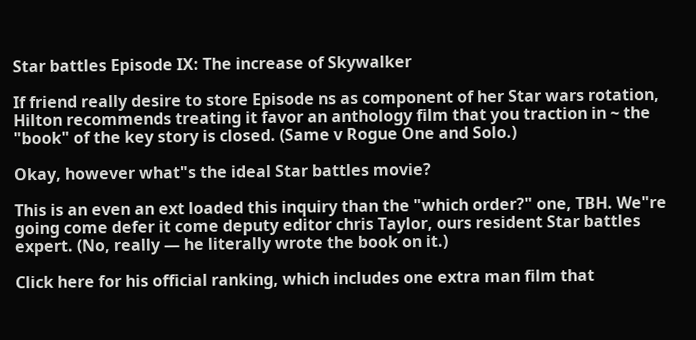Star battles Episode IX: The increase of Skywalker

If friend really desire to store Episode ns as component of her Star wars rotation, Hilton recommends treating it favor an anthology film that you traction in ~ the "book" of the key story is closed. (Same v Rogue One and Solo.)

Okay, however what"s the ideal Star battles movie?

This is an even an ext loaded this inquiry than the "which order?" one, TBH. We"re going come defer it come deputy editor chris Taylor, ours resident Star battles expert. (No, really — he literally wrote the book on it.)

Click here for his official ranking, which includes one extra man film that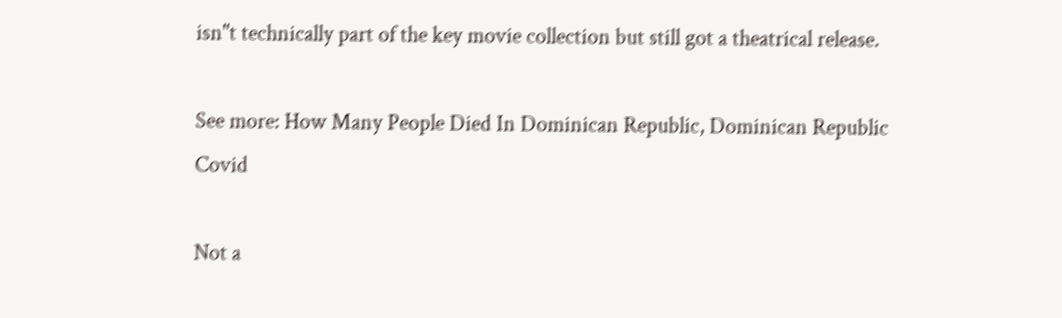isn"t technically part of the key movie collection but still got a theatrical release.

See more: How Many People Died In Dominican Republic, Dominican Republic Covid

Not a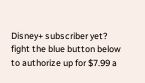Disney+ subscriber yet? fight the blue button below to authorize up for $7.99 a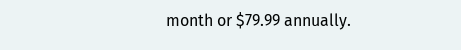month or $79.99 annually.